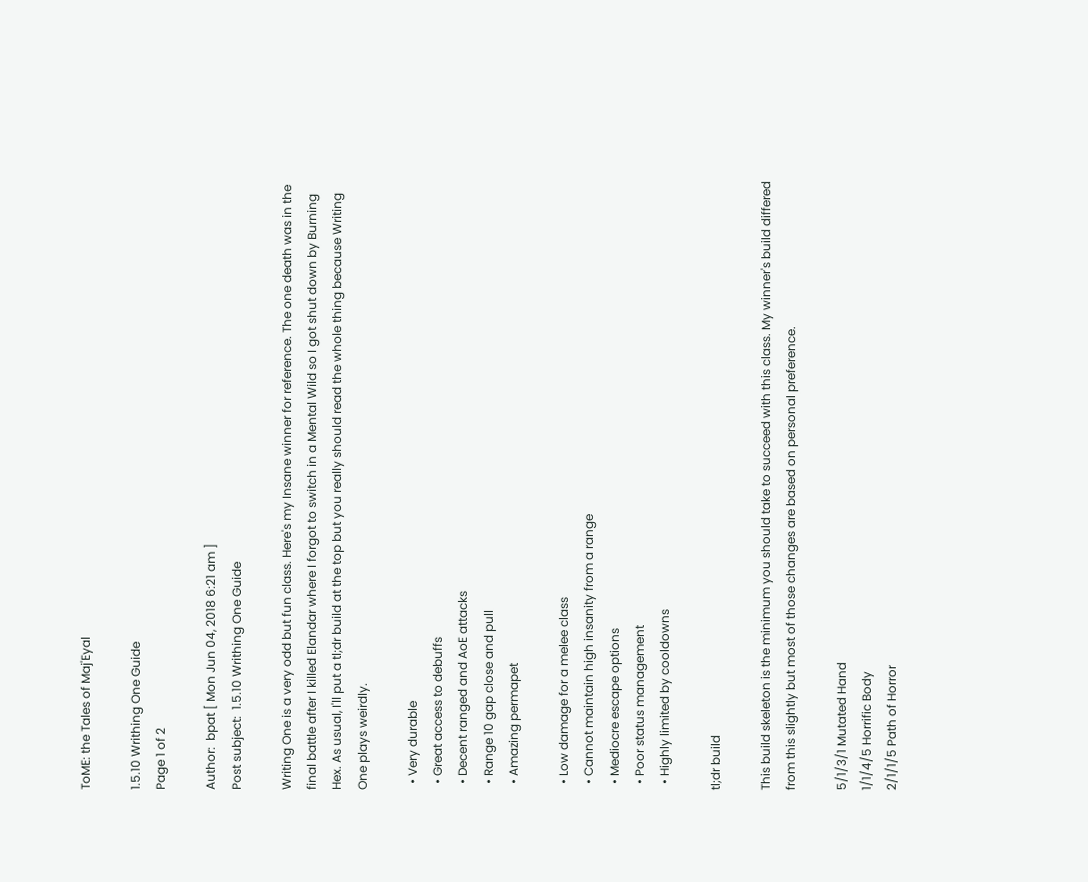ToME: the Tales of Maj'Eyal

1.5.10 Writhing One Guide
Page 1 of 2

Author:  bpat [ Mon Jun 04, 2018 6:21 am ]
Post subject:  1.5.10 Writhing One Guide

Writing One is a very odd but fun class. Here's my Insane winner for reference. The one death was in the final battle after I killed Elandar where I forgot to switch in a Mental Wild so I got shut down by Burning Hex. As usual, I'll put a tl;dr build at the top but you really should read the whole thing because Writing One plays weirdly.

  • Very durable
  • Great access to debuffs
  • Decent ranged and AoE attacks
  • Range 10 gap close and pull
  • Amazing permapet

  • Low damage for a melee class
  • Cannot maintain high insanity from a range
  • Mediocre escape options
  • Poor status management
  • Highly limited by cooldowns

tl;dr build

This build skeleton is the minimum you should take to succeed with this class. My winner's build differed from this slightly but most of those changes are based on personal preference.

5/1/3/1 Mutated Hand
1/1/4/5 Horrific Body
2/1/1/5 Path of Horror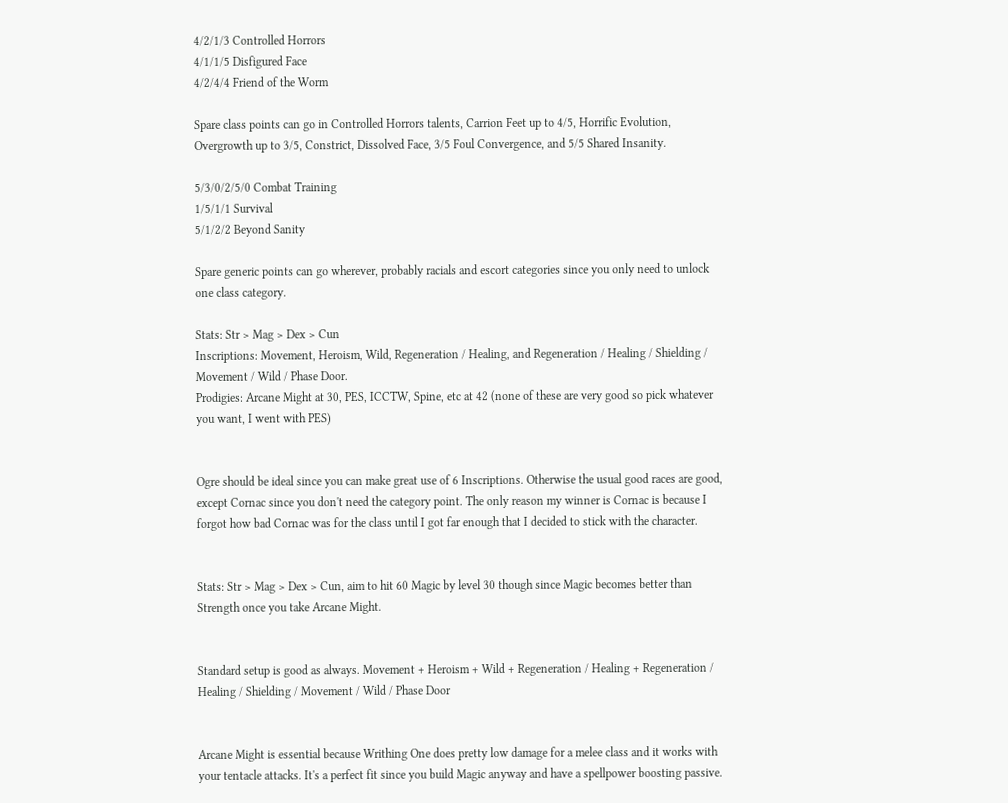4/2/1/3 Controlled Horrors
4/1/1/5 Disfigured Face
4/2/4/4 Friend of the Worm

Spare class points can go in Controlled Horrors talents, Carrion Feet up to 4/5, Horrific Evolution, Overgrowth up to 3/5, Constrict, Dissolved Face, 3/5 Foul Convergence, and 5/5 Shared Insanity.

5/3/0/2/5/0 Combat Training
1/5/1/1 Survival
5/1/2/2 Beyond Sanity

Spare generic points can go wherever, probably racials and escort categories since you only need to unlock one class category.

Stats: Str > Mag > Dex > Cun
Inscriptions: Movement, Heroism, Wild, Regeneration / Healing, and Regeneration / Healing / Shielding / Movement / Wild / Phase Door.
Prodigies: Arcane Might at 30, PES, ICCTW, Spine, etc at 42 (none of these are very good so pick whatever you want, I went with PES)


Ogre should be ideal since you can make great use of 6 Inscriptions. Otherwise the usual good races are good, except Cornac since you don't need the category point. The only reason my winner is Cornac is because I forgot how bad Cornac was for the class until I got far enough that I decided to stick with the character.


Stats: Str > Mag > Dex > Cun, aim to hit 60 Magic by level 30 though since Magic becomes better than Strength once you take Arcane Might.


Standard setup is good as always. Movement + Heroism + Wild + Regeneration / Healing + Regeneration / Healing / Shielding / Movement / Wild / Phase Door


Arcane Might is essential because Writhing One does pretty low damage for a melee class and it works with your tentacle attacks. It's a perfect fit since you build Magic anyway and have a spellpower boosting passive.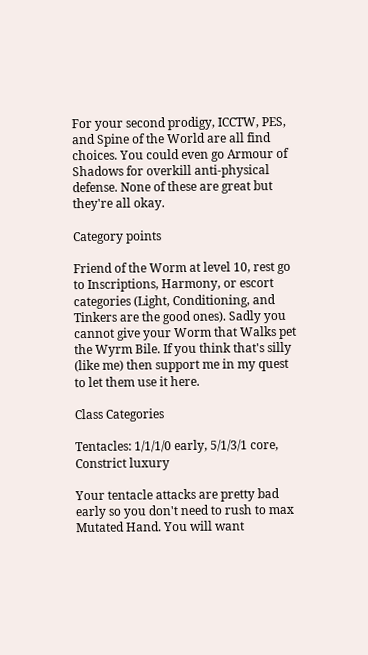For your second prodigy, ICCTW, PES, and Spine of the World are all find choices. You could even go Armour of Shadows for overkill anti-physical defense. None of these are great but they're all okay.

Category points

Friend of the Worm at level 10, rest go to Inscriptions, Harmony, or escort categories (Light, Conditioning, and Tinkers are the good ones). Sadly you cannot give your Worm that Walks pet the Wyrm Bile. If you think that's silly (like me) then support me in my quest to let them use it here.

Class Categories

Tentacles: 1/1/1/0 early, 5/1/3/1 core, Constrict luxury

Your tentacle attacks are pretty bad early so you don't need to rush to max Mutated Hand. You will want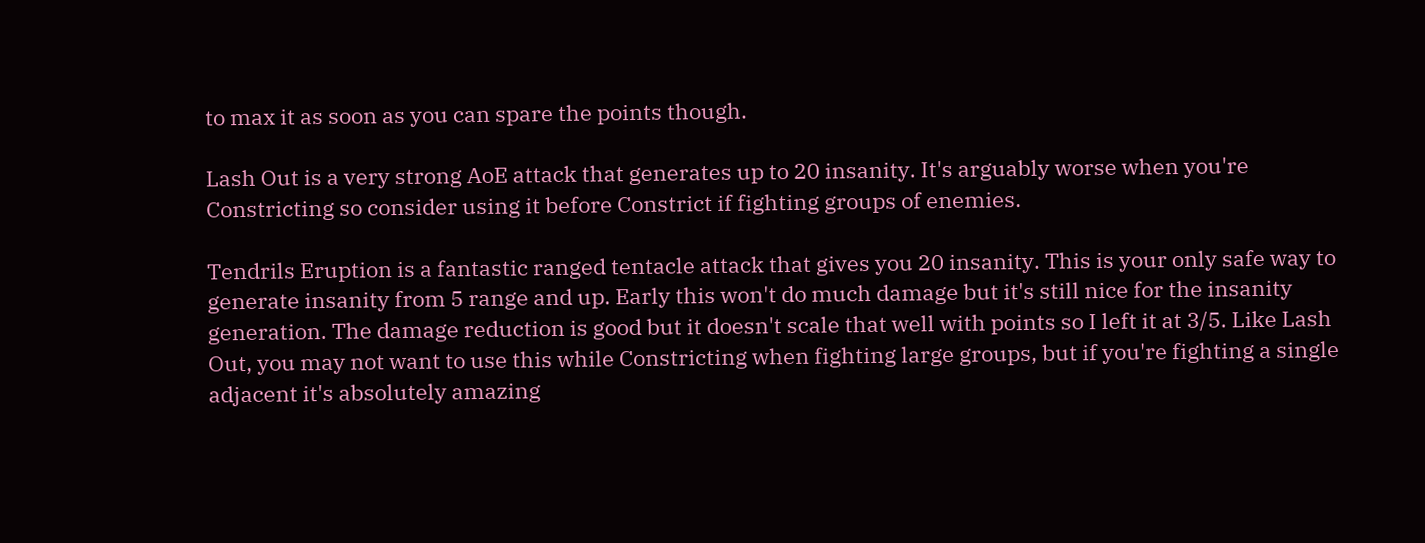to max it as soon as you can spare the points though.

Lash Out is a very strong AoE attack that generates up to 20 insanity. It's arguably worse when you're Constricting so consider using it before Constrict if fighting groups of enemies.

Tendrils Eruption is a fantastic ranged tentacle attack that gives you 20 insanity. This is your only safe way to generate insanity from 5 range and up. Early this won't do much damage but it's still nice for the insanity generation. The damage reduction is good but it doesn't scale that well with points so I left it at 3/5. Like Lash Out, you may not want to use this while Constricting when fighting large groups, but if you're fighting a single adjacent it's absolutely amazing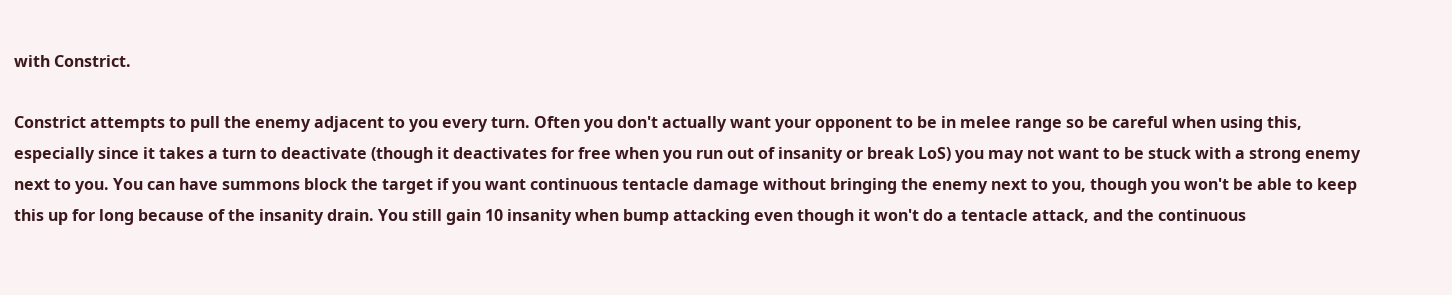with Constrict.

Constrict attempts to pull the enemy adjacent to you every turn. Often you don't actually want your opponent to be in melee range so be careful when using this, especially since it takes a turn to deactivate (though it deactivates for free when you run out of insanity or break LoS) you may not want to be stuck with a strong enemy next to you. You can have summons block the target if you want continuous tentacle damage without bringing the enemy next to you, though you won't be able to keep this up for long because of the insanity drain. You still gain 10 insanity when bump attacking even though it won't do a tentacle attack, and the continuous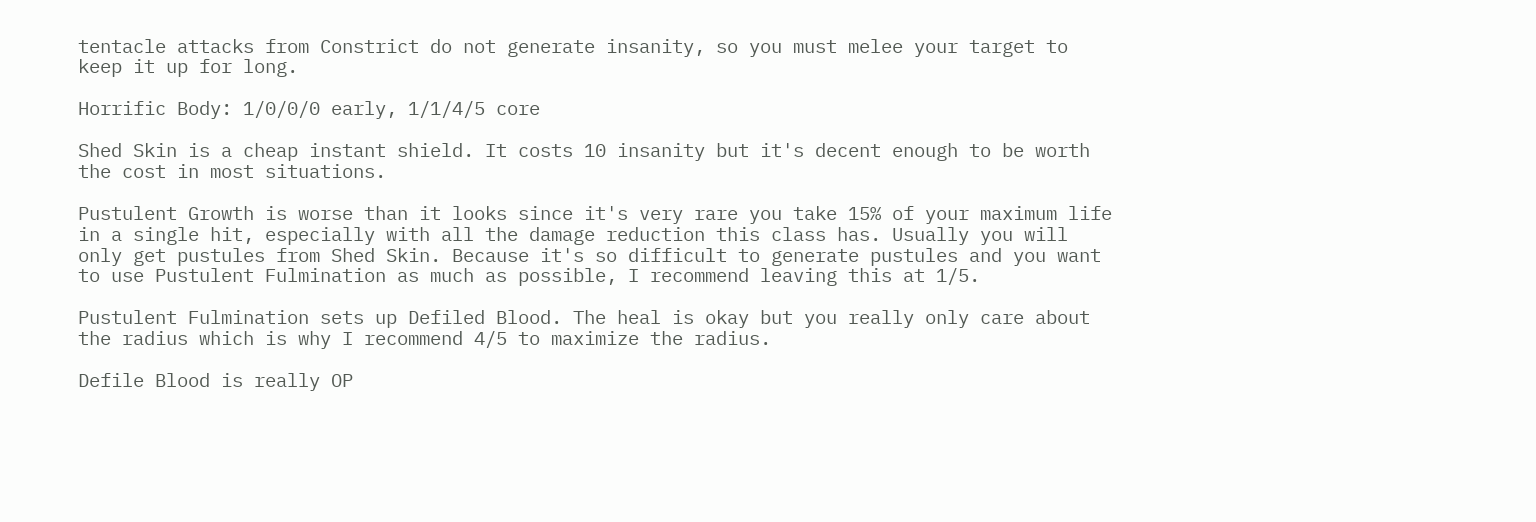tentacle attacks from Constrict do not generate insanity, so you must melee your target to keep it up for long.

Horrific Body: 1/0/0/0 early, 1/1/4/5 core

Shed Skin is a cheap instant shield. It costs 10 insanity but it's decent enough to be worth the cost in most situations.

Pustulent Growth is worse than it looks since it's very rare you take 15% of your maximum life in a single hit, especially with all the damage reduction this class has. Usually you will only get pustules from Shed Skin. Because it's so difficult to generate pustules and you want to use Pustulent Fulmination as much as possible, I recommend leaving this at 1/5.

Pustulent Fulmination sets up Defiled Blood. The heal is okay but you really only care about the radius which is why I recommend 4/5 to maximize the radius.

Defile Blood is really OP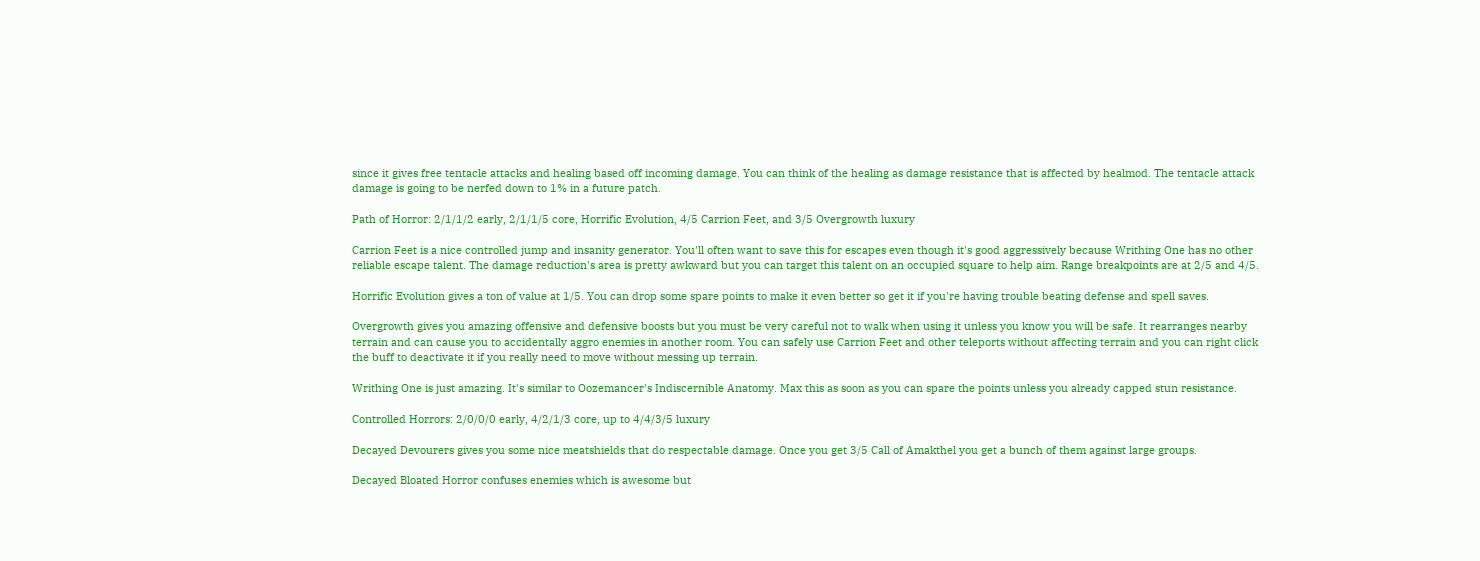since it gives free tentacle attacks and healing based off incoming damage. You can think of the healing as damage resistance that is affected by healmod. The tentacle attack damage is going to be nerfed down to 1% in a future patch.

Path of Horror: 2/1/1/2 early, 2/1/1/5 core, Horrific Evolution, 4/5 Carrion Feet, and 3/5 Overgrowth luxury

Carrion Feet is a nice controlled jump and insanity generator. You'll often want to save this for escapes even though it's good aggressively because Writhing One has no other reliable escape talent. The damage reduction's area is pretty awkward but you can target this talent on an occupied square to help aim. Range breakpoints are at 2/5 and 4/5.

Horrific Evolution gives a ton of value at 1/5. You can drop some spare points to make it even better so get it if you're having trouble beating defense and spell saves.

Overgrowth gives you amazing offensive and defensive boosts but you must be very careful not to walk when using it unless you know you will be safe. It rearranges nearby terrain and can cause you to accidentally aggro enemies in another room. You can safely use Carrion Feet and other teleports without affecting terrain and you can right click the buff to deactivate it if you really need to move without messing up terrain.

Writhing One is just amazing. It's similar to Oozemancer's Indiscernible Anatomy. Max this as soon as you can spare the points unless you already capped stun resistance.

Controlled Horrors: 2/0/0/0 early, 4/2/1/3 core, up to 4/4/3/5 luxury

Decayed Devourers gives you some nice meatshields that do respectable damage. Once you get 3/5 Call of Amakthel you get a bunch of them against large groups.

Decayed Bloated Horror confuses enemies which is awesome but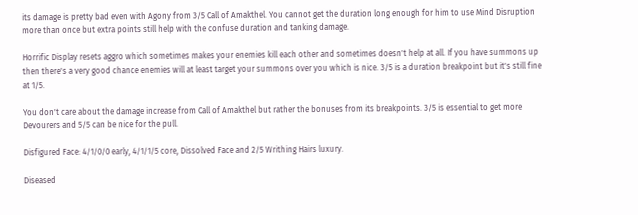its damage is pretty bad even with Agony from 3/5 Call of Amakthel. You cannot get the duration long enough for him to use Mind Disruption more than once but extra points still help with the confuse duration and tanking damage.

Horrific Display resets aggro which sometimes makes your enemies kill each other and sometimes doesn't help at all. If you have summons up then there's a very good chance enemies will at least target your summons over you which is nice. 3/5 is a duration breakpoint but it's still fine at 1/5.

You don't care about the damage increase from Call of Amakthel but rather the bonuses from its breakpoints. 3/5 is essential to get more Devourers and 5/5 can be nice for the pull.

Disfigured Face: 4/1/0/0 early, 4/1/1/5 core, Dissolved Face and 2/5 Writhing Hairs luxury.

Diseased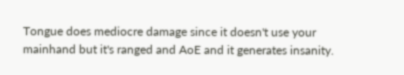Tongue does mediocre damage since it doesn't use your mainhand but it's ranged and AoE and it generates insanity.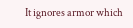It ignores armor which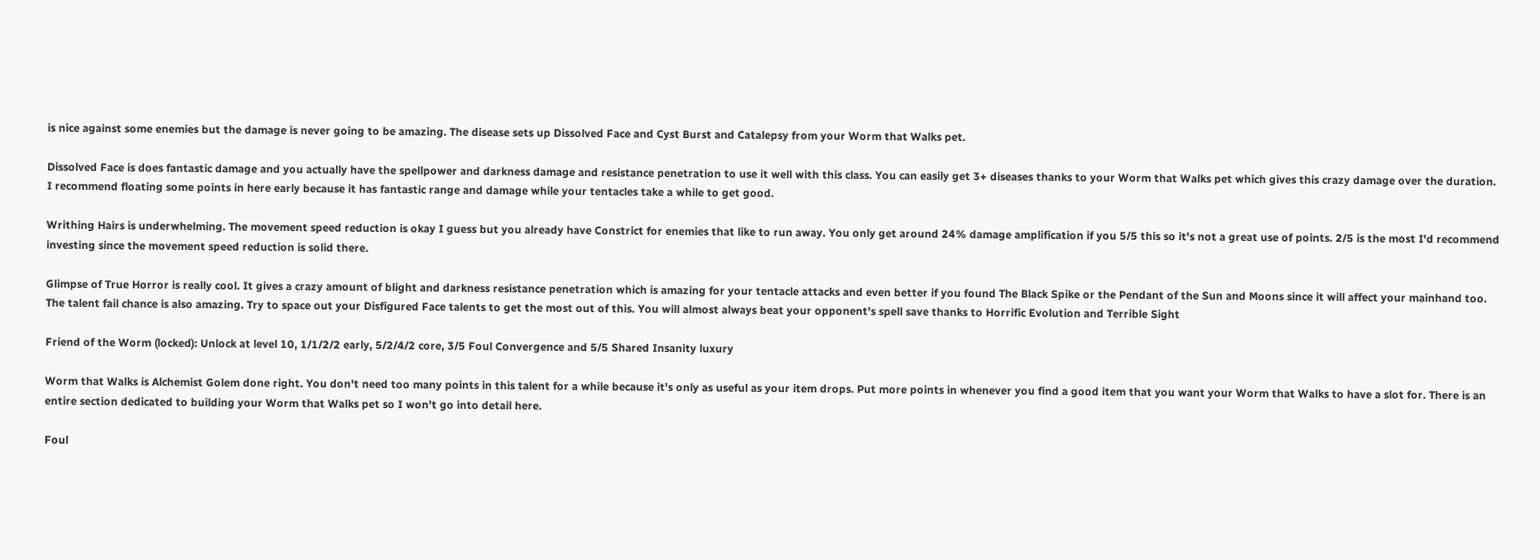is nice against some enemies but the damage is never going to be amazing. The disease sets up Dissolved Face and Cyst Burst and Catalepsy from your Worm that Walks pet.

Dissolved Face is does fantastic damage and you actually have the spellpower and darkness damage and resistance penetration to use it well with this class. You can easily get 3+ diseases thanks to your Worm that Walks pet which gives this crazy damage over the duration. I recommend floating some points in here early because it has fantastic range and damage while your tentacles take a while to get good.

Writhing Hairs is underwhelming. The movement speed reduction is okay I guess but you already have Constrict for enemies that like to run away. You only get around 24% damage amplification if you 5/5 this so it's not a great use of points. 2/5 is the most I'd recommend investing since the movement speed reduction is solid there.

Glimpse of True Horror is really cool. It gives a crazy amount of blight and darkness resistance penetration which is amazing for your tentacle attacks and even better if you found The Black Spike or the Pendant of the Sun and Moons since it will affect your mainhand too. The talent fail chance is also amazing. Try to space out your Disfigured Face talents to get the most out of this. You will almost always beat your opponent's spell save thanks to Horrific Evolution and Terrible Sight

Friend of the Worm (locked): Unlock at level 10, 1/1/2/2 early, 5/2/4/2 core, 3/5 Foul Convergence and 5/5 Shared Insanity luxury

Worm that Walks is Alchemist Golem done right. You don't need too many points in this talent for a while because it's only as useful as your item drops. Put more points in whenever you find a good item that you want your Worm that Walks to have a slot for. There is an entire section dedicated to building your Worm that Walks pet so I won't go into detail here.

Foul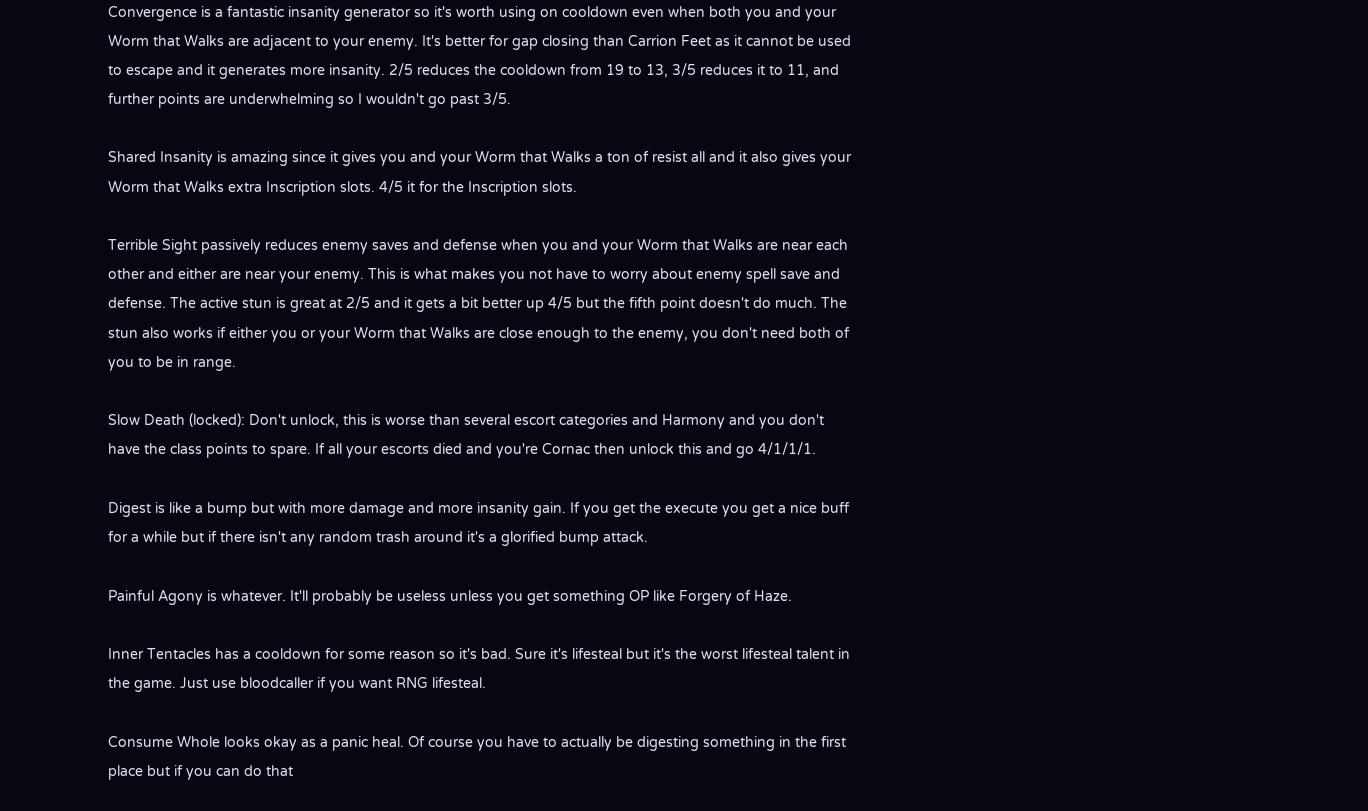Convergence is a fantastic insanity generator so it's worth using on cooldown even when both you and your Worm that Walks are adjacent to your enemy. It's better for gap closing than Carrion Feet as it cannot be used to escape and it generates more insanity. 2/5 reduces the cooldown from 19 to 13, 3/5 reduces it to 11, and further points are underwhelming so I wouldn't go past 3/5.

Shared Insanity is amazing since it gives you and your Worm that Walks a ton of resist all and it also gives your Worm that Walks extra Inscription slots. 4/5 it for the Inscription slots.

Terrible Sight passively reduces enemy saves and defense when you and your Worm that Walks are near each other and either are near your enemy. This is what makes you not have to worry about enemy spell save and defense. The active stun is great at 2/5 and it gets a bit better up 4/5 but the fifth point doesn't do much. The stun also works if either you or your Worm that Walks are close enough to the enemy, you don't need both of you to be in range.

Slow Death (locked): Don't unlock, this is worse than several escort categories and Harmony and you don't have the class points to spare. If all your escorts died and you're Cornac then unlock this and go 4/1/1/1.

Digest is like a bump but with more damage and more insanity gain. If you get the execute you get a nice buff for a while but if there isn't any random trash around it's a glorified bump attack.

Painful Agony is whatever. It'll probably be useless unless you get something OP like Forgery of Haze.

Inner Tentacles has a cooldown for some reason so it's bad. Sure it's lifesteal but it's the worst lifesteal talent in the game. Just use bloodcaller if you want RNG lifesteal.

Consume Whole looks okay as a panic heal. Of course you have to actually be digesting something in the first place but if you can do that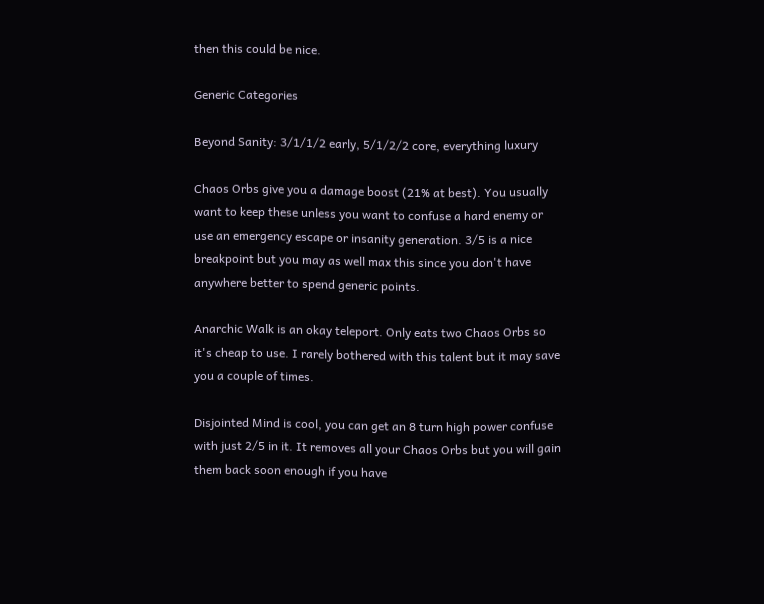then this could be nice.

Generic Categories

Beyond Sanity: 3/1/1/2 early, 5/1/2/2 core, everything luxury

Chaos Orbs give you a damage boost (21% at best). You usually want to keep these unless you want to confuse a hard enemy or use an emergency escape or insanity generation. 3/5 is a nice breakpoint but you may as well max this since you don't have anywhere better to spend generic points.

Anarchic Walk is an okay teleport. Only eats two Chaos Orbs so it's cheap to use. I rarely bothered with this talent but it may save you a couple of times.

Disjointed Mind is cool, you can get an 8 turn high power confuse with just 2/5 in it. It removes all your Chaos Orbs but you will gain them back soon enough if you have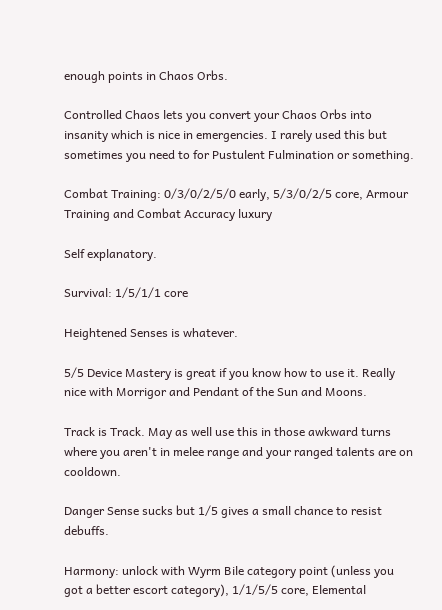enough points in Chaos Orbs.

Controlled Chaos lets you convert your Chaos Orbs into insanity which is nice in emergencies. I rarely used this but sometimes you need to for Pustulent Fulmination or something.

Combat Training: 0/3/0/2/5/0 early, 5/3/0/2/5 core, Armour Training and Combat Accuracy luxury

Self explanatory.

Survival: 1/5/1/1 core

Heightened Senses is whatever.

5/5 Device Mastery is great if you know how to use it. Really nice with Morrigor and Pendant of the Sun and Moons.

Track is Track. May as well use this in those awkward turns where you aren't in melee range and your ranged talents are on cooldown.

Danger Sense sucks but 1/5 gives a small chance to resist debuffs.

Harmony: unlock with Wyrm Bile category point (unless you got a better escort category), 1/1/5/5 core, Elemental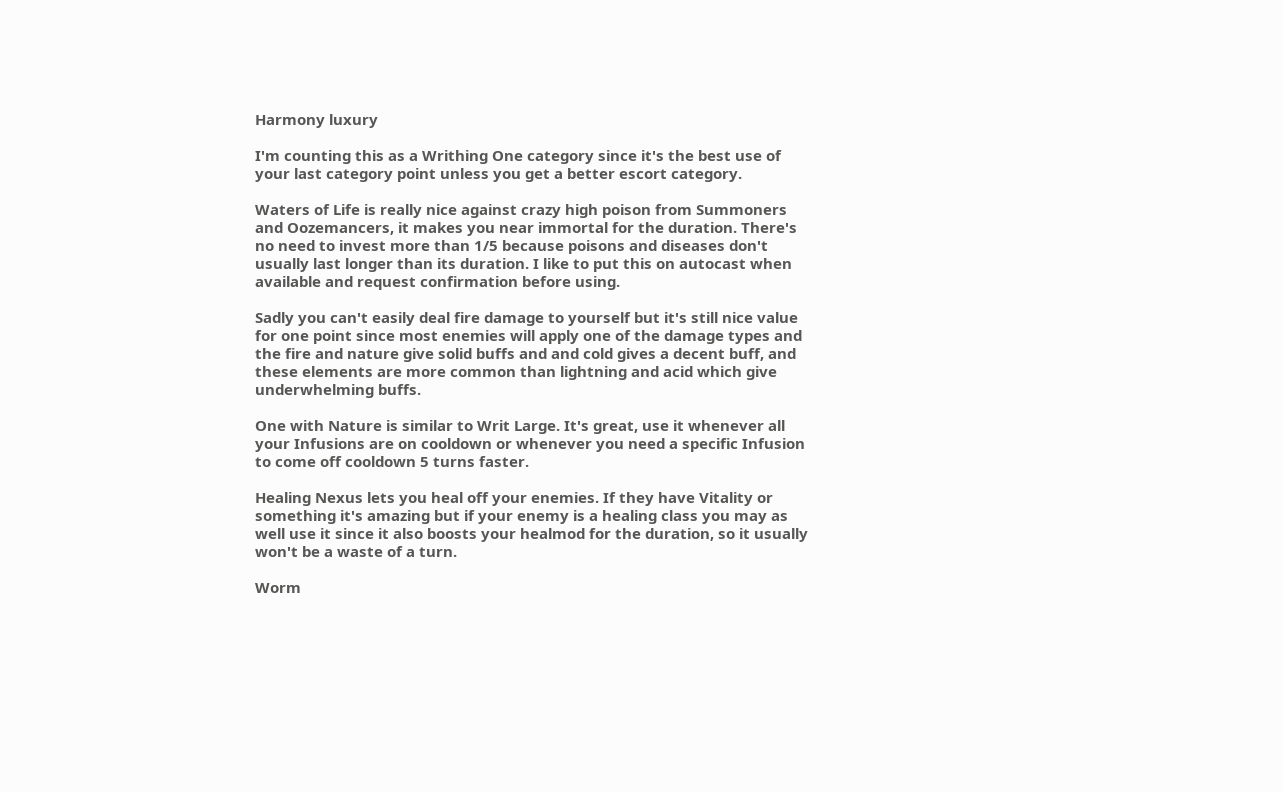Harmony luxury

I'm counting this as a Writhing One category since it's the best use of your last category point unless you get a better escort category.

Waters of Life is really nice against crazy high poison from Summoners and Oozemancers, it makes you near immortal for the duration. There's no need to invest more than 1/5 because poisons and diseases don't usually last longer than its duration. I like to put this on autocast when available and request confirmation before using.

Sadly you can't easily deal fire damage to yourself but it's still nice value for one point since most enemies will apply one of the damage types and the fire and nature give solid buffs and and cold gives a decent buff, and these elements are more common than lightning and acid which give underwhelming buffs.

One with Nature is similar to Writ Large. It's great, use it whenever all your Infusions are on cooldown or whenever you need a specific Infusion to come off cooldown 5 turns faster.

Healing Nexus lets you heal off your enemies. If they have Vitality or something it's amazing but if your enemy is a healing class you may as well use it since it also boosts your healmod for the duration, so it usually won't be a waste of a turn.

Worm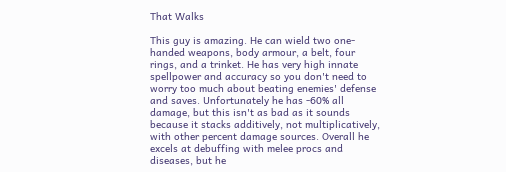That Walks

This guy is amazing. He can wield two one-handed weapons, body armour, a belt, four rings, and a trinket. He has very high innate spellpower and accuracy so you don't need to worry too much about beating enemies' defense and saves. Unfortunately he has -60% all damage, but this isn't as bad as it sounds because it stacks additively, not multiplicatively, with other percent damage sources. Overall he excels at debuffing with melee procs and diseases, but he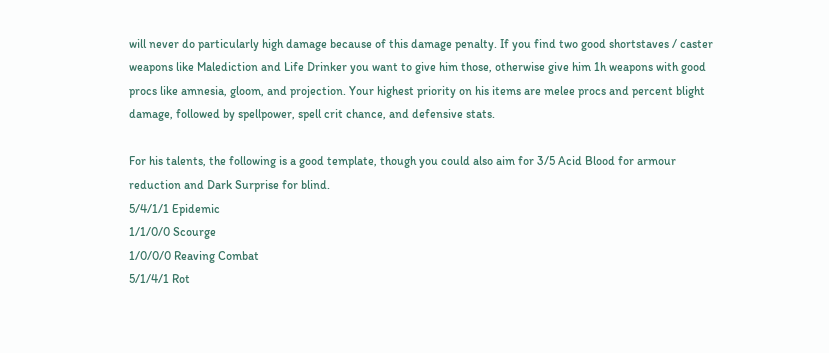will never do particularly high damage because of this damage penalty. If you find two good shortstaves / caster weapons like Malediction and Life Drinker you want to give him those, otherwise give him 1h weapons with good procs like amnesia, gloom, and projection. Your highest priority on his items are melee procs and percent blight damage, followed by spellpower, spell crit chance, and defensive stats.

For his talents, the following is a good template, though you could also aim for 3/5 Acid Blood for armour reduction and Dark Surprise for blind.
5/4/1/1 Epidemic
1/1/0/0 Scourge
1/0/0/0 Reaving Combat
5/1/4/1 Rot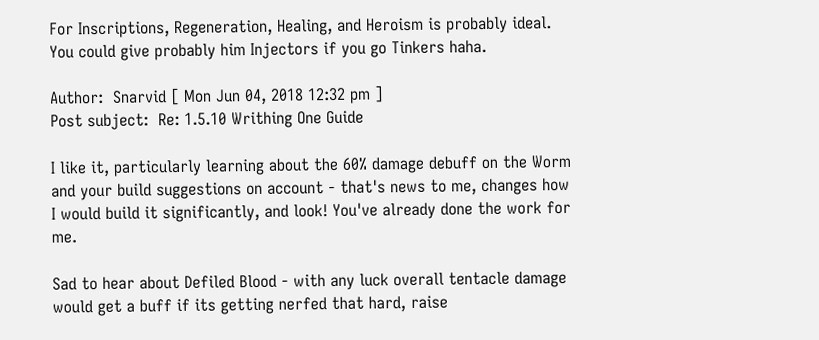For Inscriptions, Regeneration, Healing, and Heroism is probably ideal. You could give probably him Injectors if you go Tinkers haha.

Author:  Snarvid [ Mon Jun 04, 2018 12:32 pm ]
Post subject:  Re: 1.5.10 Writhing One Guide

I like it, particularly learning about the 60% damage debuff on the Worm and your build suggestions on account - that's news to me, changes how I would build it significantly, and look! You've already done the work for me.

Sad to hear about Defiled Blood - with any luck overall tentacle damage would get a buff if its getting nerfed that hard, raise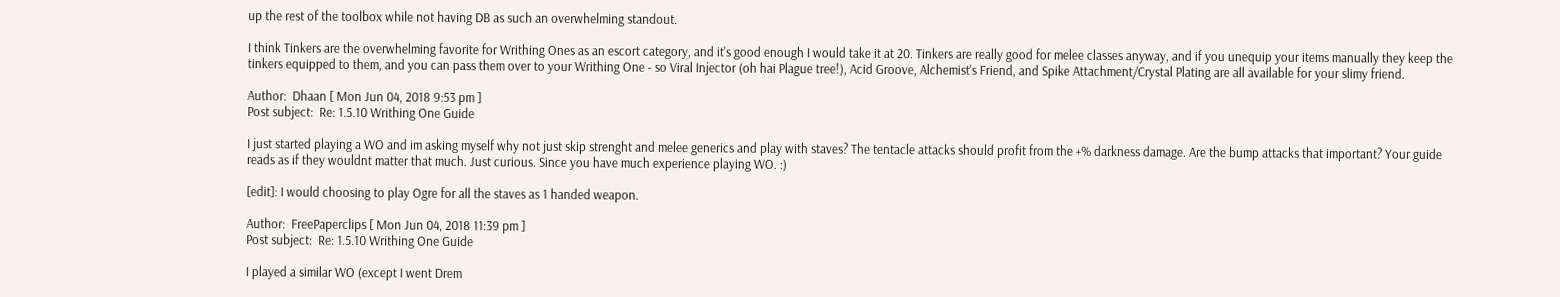up the rest of the toolbox while not having DB as such an overwhelming standout.

I think Tinkers are the overwhelming favorite for Writhing Ones as an escort category, and it's good enough I would take it at 20. Tinkers are really good for melee classes anyway, and if you unequip your items manually they keep the tinkers equipped to them, and you can pass them over to your Writhing One - so Viral Injector (oh hai Plague tree!), Acid Groove, Alchemist's Friend, and Spike Attachment/Crystal Plating are all available for your slimy friend.

Author:  Dhaan [ Mon Jun 04, 2018 9:53 pm ]
Post subject:  Re: 1.5.10 Writhing One Guide

I just started playing a WO and im asking myself why not just skip strenght and melee generics and play with staves? The tentacle attacks should profit from the +% darkness damage. Are the bump attacks that important? Your guide reads as if they wouldnt matter that much. Just curious. Since you have much experience playing WO. :)

[edit]: I would choosing to play Ogre for all the staves as 1 handed weapon.

Author:  FreePaperclips [ Mon Jun 04, 2018 11:39 pm ]
Post subject:  Re: 1.5.10 Writhing One Guide

I played a similar WO (except I went Drem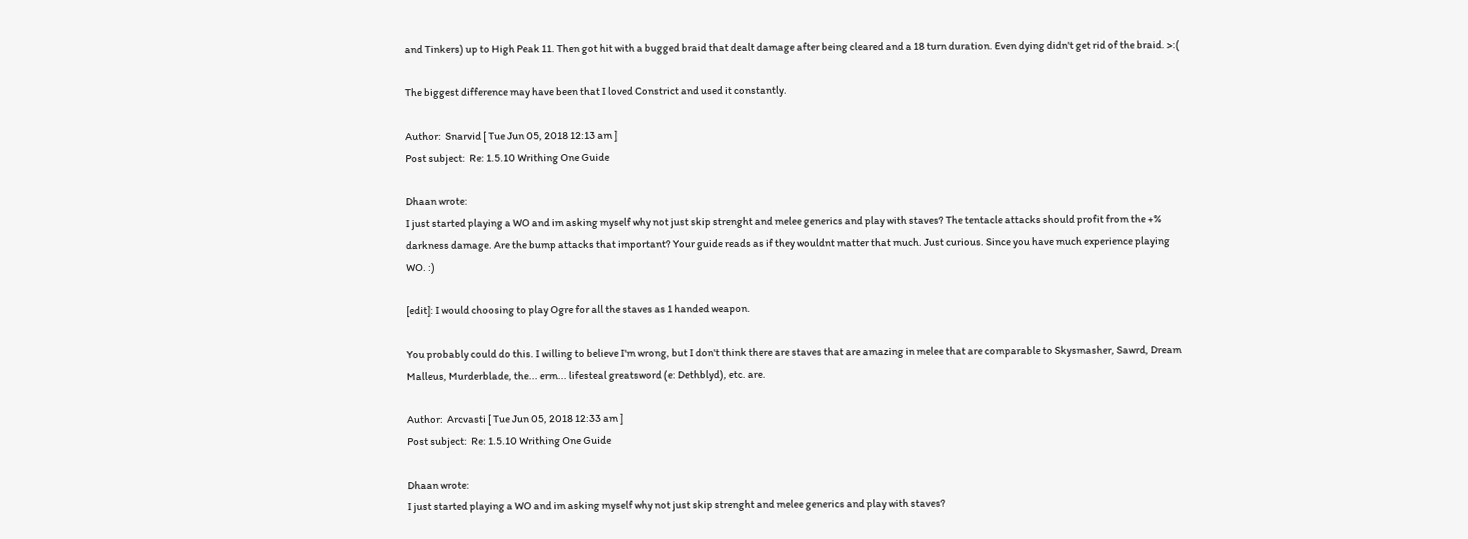and Tinkers) up to High Peak 11. Then got hit with a bugged braid that dealt damage after being cleared and a 18 turn duration. Even dying didn't get rid of the braid. >:(

The biggest difference may have been that I loved Constrict and used it constantly.

Author:  Snarvid [ Tue Jun 05, 2018 12:13 am ]
Post subject:  Re: 1.5.10 Writhing One Guide

Dhaan wrote:
I just started playing a WO and im asking myself why not just skip strenght and melee generics and play with staves? The tentacle attacks should profit from the +% darkness damage. Are the bump attacks that important? Your guide reads as if they wouldnt matter that much. Just curious. Since you have much experience playing WO. :)

[edit]: I would choosing to play Ogre for all the staves as 1 handed weapon.

You probably could do this. I willing to believe I'm wrong, but I don't think there are staves that are amazing in melee that are comparable to Skysmasher, Sawrd, Dream Malleus, Murderblade, the... erm... lifesteal greatsword (e: Dethblyd), etc. are.

Author:  Arcvasti [ Tue Jun 05, 2018 12:33 am ]
Post subject:  Re: 1.5.10 Writhing One Guide

Dhaan wrote:
I just started playing a WO and im asking myself why not just skip strenght and melee generics and play with staves?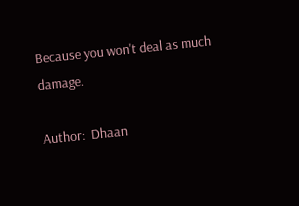Because you won't deal as much damage.

Author:  Dhaan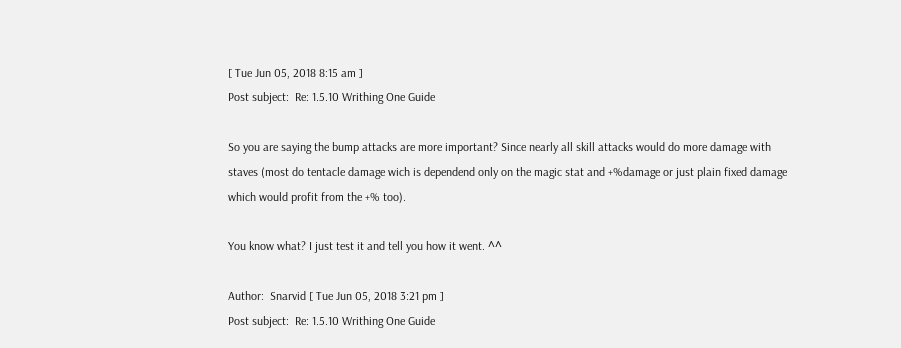[ Tue Jun 05, 2018 8:15 am ]
Post subject:  Re: 1.5.10 Writhing One Guide

So you are saying the bump attacks are more important? Since nearly all skill attacks would do more damage with staves (most do tentacle damage wich is dependend only on the magic stat and +%damage or just plain fixed damage which would profit from the +% too).

You know what? I just test it and tell you how it went. ^^

Author:  Snarvid [ Tue Jun 05, 2018 3:21 pm ]
Post subject:  Re: 1.5.10 Writhing One Guide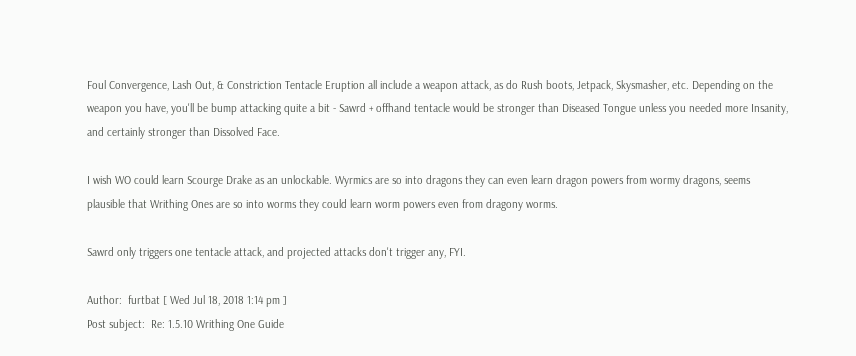Foul Convergence, Lash Out, & Constriction Tentacle Eruption all include a weapon attack, as do Rush boots, Jetpack, Skysmasher, etc. Depending on the weapon you have, you'll be bump attacking quite a bit - Sawrd + offhand tentacle would be stronger than Diseased Tongue unless you needed more Insanity, and certainly stronger than Dissolved Face.

I wish WO could learn Scourge Drake as an unlockable. Wyrmics are so into dragons they can even learn dragon powers from wormy dragons, seems plausible that Writhing Ones are so into worms they could learn worm powers even from dragony worms.

Sawrd only triggers one tentacle attack, and projected attacks don't trigger any, FYI.

Author:  furtbat [ Wed Jul 18, 2018 1:14 pm ]
Post subject:  Re: 1.5.10 Writhing One Guide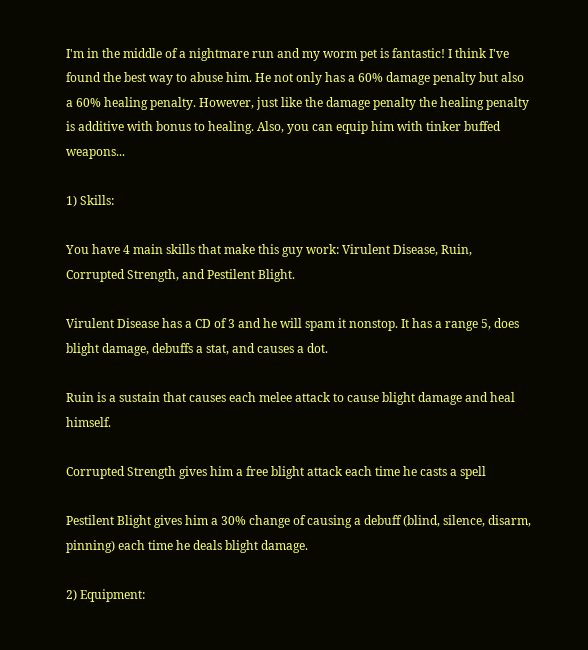I'm in the middle of a nightmare run and my worm pet is fantastic! I think I've found the best way to abuse him. He not only has a 60% damage penalty but also a 60% healing penalty. However, just like the damage penalty the healing penalty is additive with bonus to healing. Also, you can equip him with tinker buffed weapons...

1) Skills:

You have 4 main skills that make this guy work: Virulent Disease, Ruin, Corrupted Strength, and Pestilent Blight.

Virulent Disease has a CD of 3 and he will spam it nonstop. It has a range 5, does blight damage, debuffs a stat, and causes a dot.

Ruin is a sustain that causes each melee attack to cause blight damage and heal himself.

Corrupted Strength gives him a free blight attack each time he casts a spell

Pestilent Blight gives him a 30% change of causing a debuff (blind, silence, disarm, pinning) each time he deals blight damage.

2) Equipment: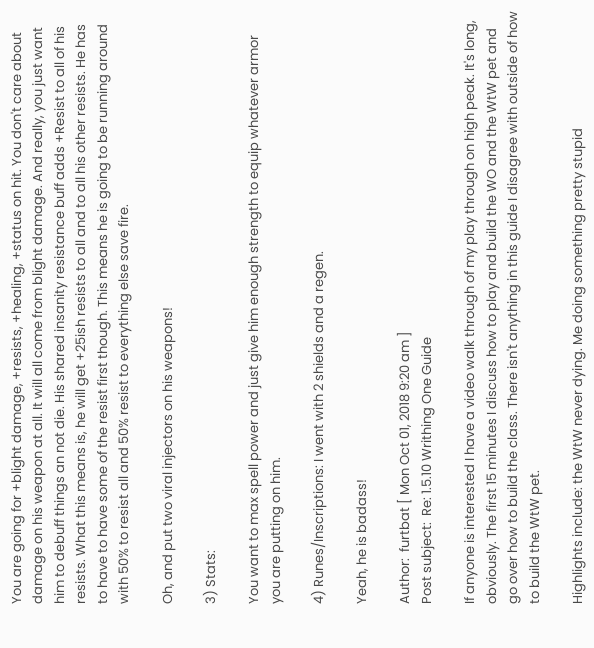You are going for +blight damage, +resists, +healing, +status on hit. You don't care about damage on his weapon at all. It will all come from blight damage. And really, you just want him to debuff things an not die. His shared insanity resistance buff adds +Resist to all of his resists. What this means is, he will get +25ish resists to all and to all his other resists. He has to have to have some of the resist first though. This means he is going to be running around with 50% to resist all and 50% resist to everything else save fire.

Oh, and put two viral injectors on his weapons!

3) Stats:

You want to max spell power and just give him enough strength to equip whatever armor you are putting on him.

4) Runes/Inscriptions: I went with 2 shields and a regen.

Yeah, he is badass!

Author:  furtbat [ Mon Oct 01, 2018 9:20 am ]
Post subject:  Re: 1.5.10 Writhing One Guide

If anyone is interested I have a video walk through of my play through on high peak. It's long, obviously. The first 15 minutes I discuss how to play and build the WO and the WtW pet and go over how to build the class. There isn't anything in this guide I disagree with outside of how to build the WtW pet.

Highlights include: the WtW never dying. Me doing something pretty stupid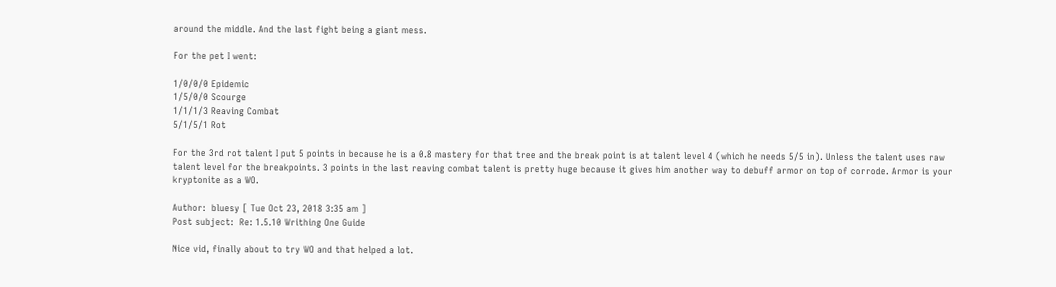around the middle. And the last fight being a giant mess.

For the pet I went:

1/0/0/0 Epidemic
1/5/0/0 Scourge
1/1/1/3 Reaving Combat
5/1/5/1 Rot

For the 3rd rot talent I put 5 points in because he is a 0.8 mastery for that tree and the break point is at talent level 4 (which he needs 5/5 in). Unless the talent uses raw talent level for the breakpoints. 3 points in the last reaving combat talent is pretty huge because it gives him another way to debuff armor on top of corrode. Armor is your kryptonite as a WO.

Author:  bluesy [ Tue Oct 23, 2018 3:35 am ]
Post subject:  Re: 1.5.10 Writhing One Guide

Nice vid, finally about to try WO and that helped a lot.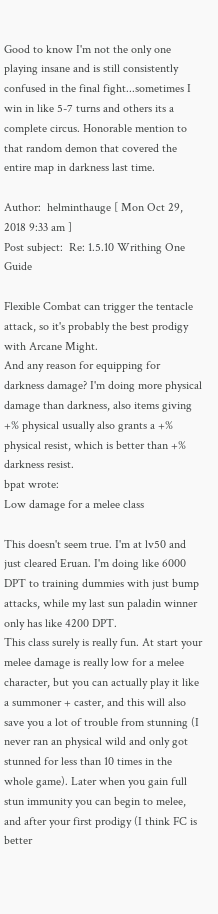Good to know I'm not the only one playing insane and is still consistently confused in the final fight...sometimes I win in like 5-7 turns and others its a complete circus. Honorable mention to that random demon that covered the entire map in darkness last time.

Author:  helminthauge [ Mon Oct 29, 2018 9:33 am ]
Post subject:  Re: 1.5.10 Writhing One Guide

Flexible Combat can trigger the tentacle attack, so it's probably the best prodigy with Arcane Might.
And any reason for equipping for darkness damage? I'm doing more physical damage than darkness, also items giving +% physical usually also grants a +% physical resist, which is better than +% darkness resist.
bpat wrote:
Low damage for a melee class

This doesn't seem true. I'm at lv50 and just cleared Eruan. I'm doing like 6000 DPT to training dummies with just bump attacks, while my last sun paladin winner only has like 4200 DPT.
This class surely is really fun. At start your melee damage is really low for a melee character, but you can actually play it like a summoner + caster, and this will also save you a lot of trouble from stunning (I never ran an physical wild and only got stunned for less than 10 times in the whole game). Later when you gain full stun immunity you can begin to melee, and after your first prodigy (I think FC is better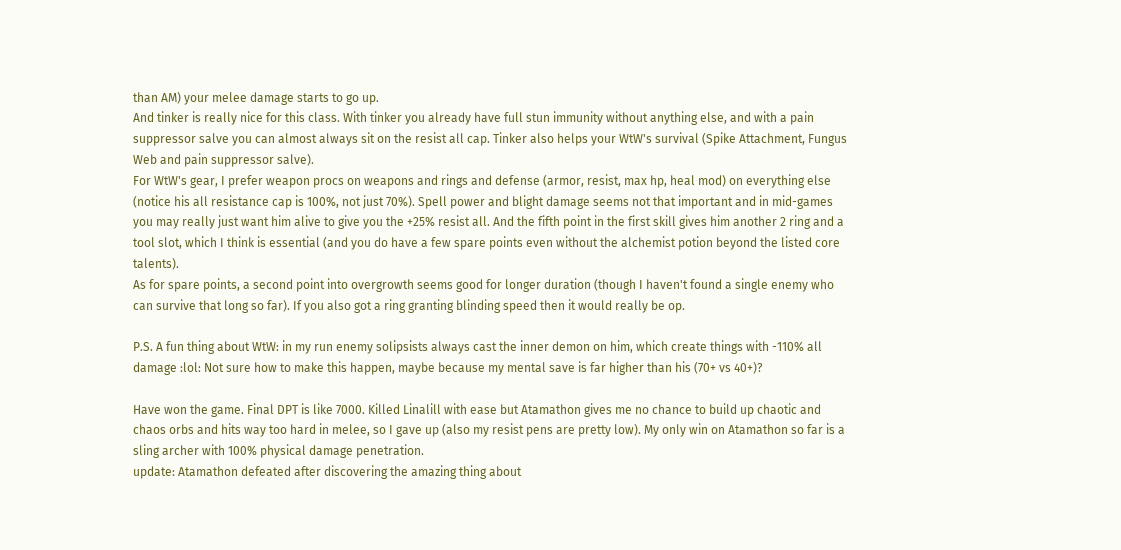than AM) your melee damage starts to go up.
And tinker is really nice for this class. With tinker you already have full stun immunity without anything else, and with a pain suppressor salve you can almost always sit on the resist all cap. Tinker also helps your WtW's survival (Spike Attachment, Fungus Web and pain suppressor salve).
For WtW's gear, I prefer weapon procs on weapons and rings and defense (armor, resist, max hp, heal mod) on everything else (notice his all resistance cap is 100%, not just 70%). Spell power and blight damage seems not that important and in mid-games you may really just want him alive to give you the +25% resist all. And the fifth point in the first skill gives him another 2 ring and a tool slot, which I think is essential (and you do have a few spare points even without the alchemist potion beyond the listed core talents).
As for spare points, a second point into overgrowth seems good for longer duration (though I haven't found a single enemy who can survive that long so far). If you also got a ring granting blinding speed then it would really be op.

P.S. A fun thing about WtW: in my run enemy solipsists always cast the inner demon on him, which create things with -110% all damage :lol: Not sure how to make this happen, maybe because my mental save is far higher than his (70+ vs 40+)?

Have won the game. Final DPT is like 7000. Killed Linalill with ease but Atamathon gives me no chance to build up chaotic and chaos orbs and hits way too hard in melee, so I gave up (also my resist pens are pretty low). My only win on Atamathon so far is a sling archer with 100% physical damage penetration.
update: Atamathon defeated after discovering the amazing thing about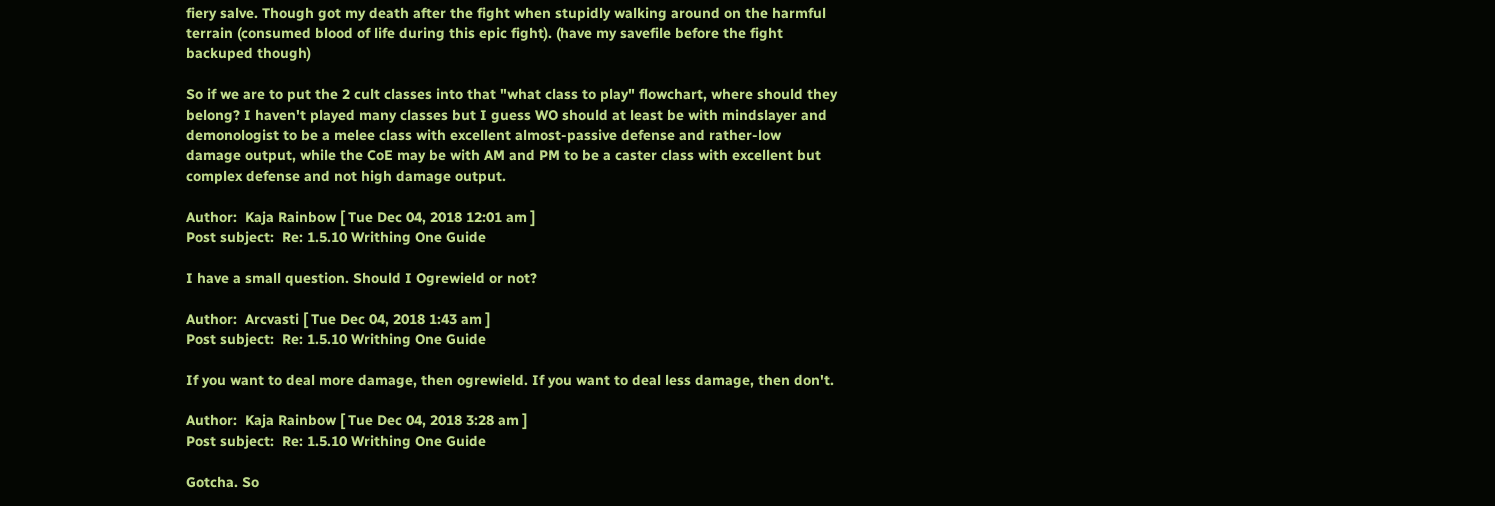fiery salve. Though got my death after the fight when stupidly walking around on the harmful terrain (consumed blood of life during this epic fight). (have my savefile before the fight backuped though)

So if we are to put the 2 cult classes into that "what class to play" flowchart, where should they belong? I haven't played many classes but I guess WO should at least be with mindslayer and demonologist to be a melee class with excellent almost-passive defense and rather-low damage output, while the CoE may be with AM and PM to be a caster class with excellent but complex defense and not high damage output.

Author:  Kaja Rainbow [ Tue Dec 04, 2018 12:01 am ]
Post subject:  Re: 1.5.10 Writhing One Guide

I have a small question. Should I Ogrewield or not?

Author:  Arcvasti [ Tue Dec 04, 2018 1:43 am ]
Post subject:  Re: 1.5.10 Writhing One Guide

If you want to deal more damage, then ogrewield. If you want to deal less damage, then don't.

Author:  Kaja Rainbow [ Tue Dec 04, 2018 3:28 am ]
Post subject:  Re: 1.5.10 Writhing One Guide

Gotcha. So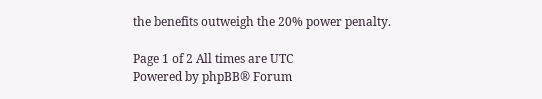the benefits outweigh the 20% power penalty.

Page 1 of 2 All times are UTC
Powered by phpBB® Forum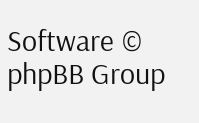Software © phpBB Group